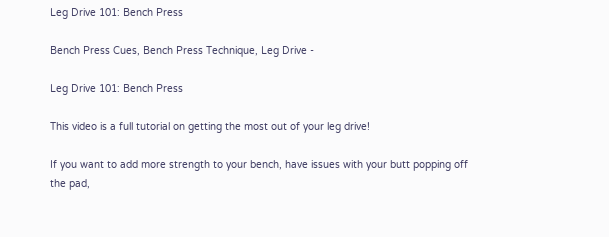Leg Drive 101: Bench Press

Bench Press Cues, Bench Press Technique, Leg Drive -

Leg Drive 101: Bench Press

This video is a full tutorial on getting the most out of your leg drive!

If you want to add more strength to your bench, have issues with your butt popping off the pad,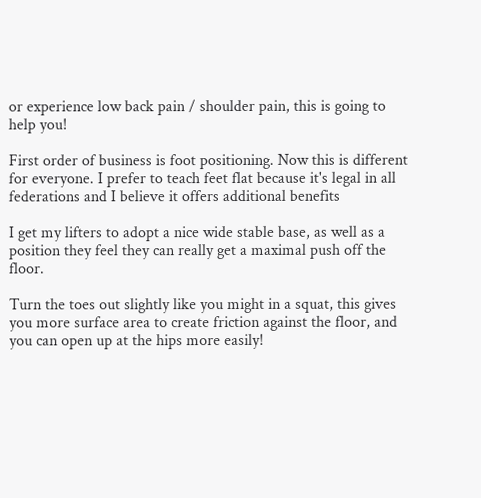or experience low back pain / shoulder pain, this is going to help you!

First order of business is foot positioning. Now this is different for everyone. I prefer to teach feet flat because it's legal in all federations and I believe it offers additional benefits

I get my lifters to adopt a nice wide stable base, as well as a position they feel they can really get a maximal push off the floor.

Turn the toes out slightly like you might in a squat, this gives you more surface area to create friction against the floor, and you can open up at the hips more easily!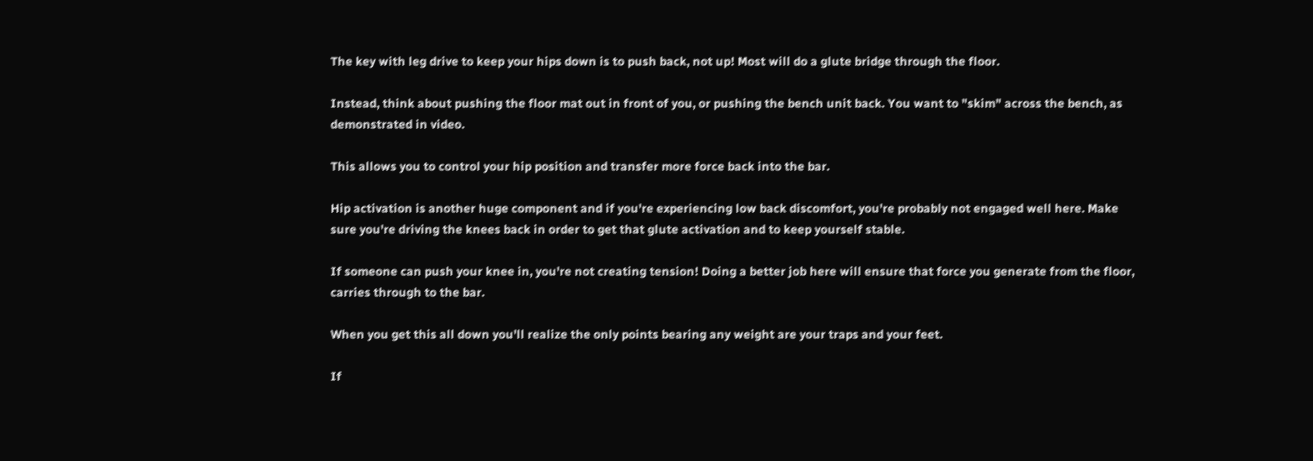The key with leg drive to keep your hips down is to push back, not up! Most will do a glute bridge through the floor.

Instead, think about pushing the floor mat out in front of you, or pushing the bench unit back. You want to "skim" across the bench, as demonstrated in video.

This allows you to control your hip position and transfer more force back into the bar.

Hip activation is another huge component and if you're experiencing low back discomfort, you're probably not engaged well here. Make sure you're driving the knees back in order to get that glute activation and to keep yourself stable.

If someone can push your knee in, you're not creating tension! Doing a better job here will ensure that force you generate from the floor, carries through to the bar.

When you get this all down you'll realize the only points bearing any weight are your traps and your feet.

If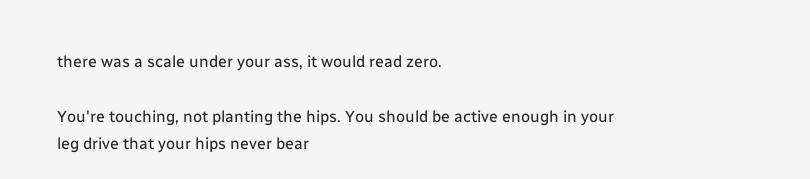there was a scale under your ass, it would read zero.

You're touching, not planting the hips. You should be active enough in your leg drive that your hips never bear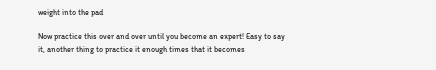weight into the pad

Now practice this over and over until you become an expert! Easy to say it, another thing to practice it enough times that it becomes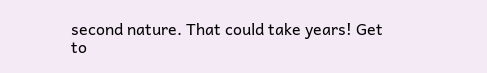second nature. That could take years! Get to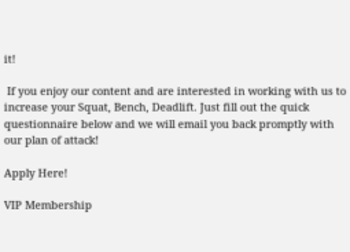it!

 If you enjoy our content and are interested in working with us to increase your Squat, Bench, Deadlift. Just fill out the quick questionnaire below and we will email you back promptly with our plan of attack!

Apply Here!

VIP Membership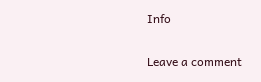Info

Leave a comment